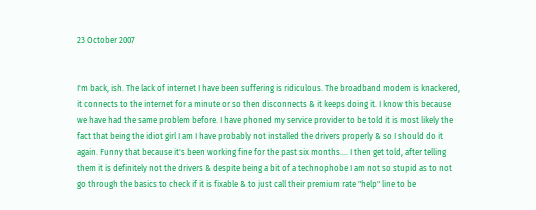23 October 2007


I'm back, ish. The lack of internet I have been suffering is ridiculous. The broadband modem is knackered, it connects to the internet for a minute or so then disconnects & it keeps doing it. I know this because we have had the same problem before. I have phoned my service provider to be told it is most likely the fact that being the idiot girl I am I have probably not installed the drivers properly & so I should do it again. Funny that because it's been working fine for the past six months.... I then get told, after telling them it is definitely not the drivers & despite being a bit of a technophobe I am not so stupid as to not go through the basics to check if it is fixable & to just call their premium rate "help" line to be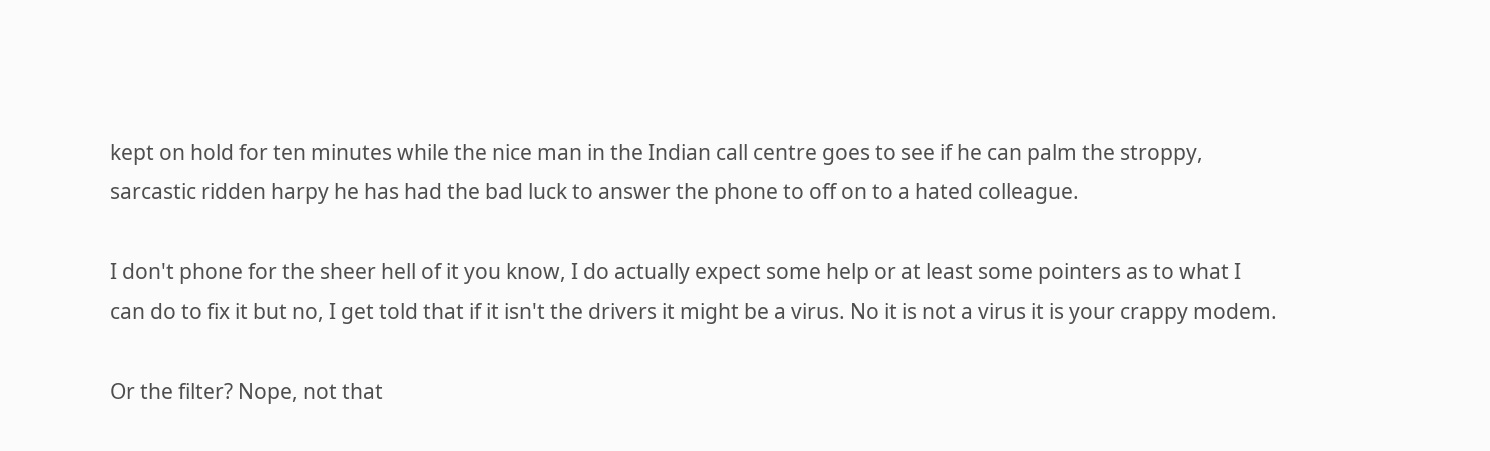kept on hold for ten minutes while the nice man in the Indian call centre goes to see if he can palm the stroppy, sarcastic ridden harpy he has had the bad luck to answer the phone to off on to a hated colleague.

I don't phone for the sheer hell of it you know, I do actually expect some help or at least some pointers as to what I can do to fix it but no, I get told that if it isn't the drivers it might be a virus. No it is not a virus it is your crappy modem.

Or the filter? Nope, not that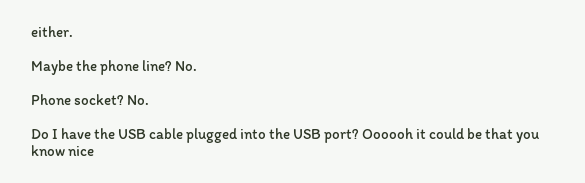either.

Maybe the phone line? No.

Phone socket? No.

Do I have the USB cable plugged into the USB port? Oooooh it could be that you know nice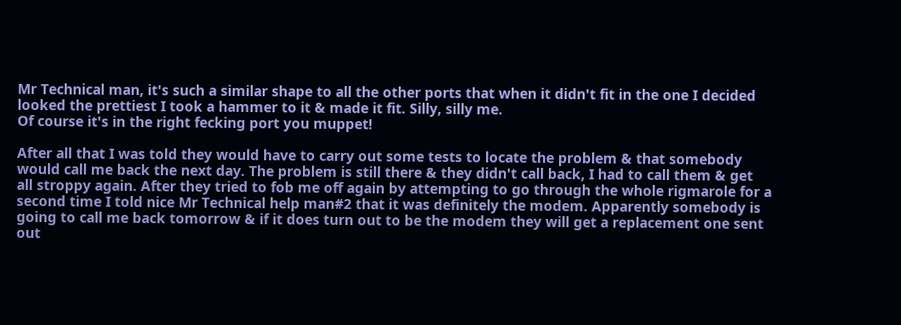Mr Technical man, it's such a similar shape to all the other ports that when it didn't fit in the one I decided looked the prettiest I took a hammer to it & made it fit. Silly, silly me.
Of course it's in the right fecking port you muppet!

After all that I was told they would have to carry out some tests to locate the problem & that somebody would call me back the next day. The problem is still there & they didn't call back, I had to call them & get all stroppy again. After they tried to fob me off again by attempting to go through the whole rigmarole for a second time I told nice Mr Technical help man#2 that it was definitely the modem. Apparently somebody is going to call me back tomorrow & if it does turn out to be the modem they will get a replacement one sent out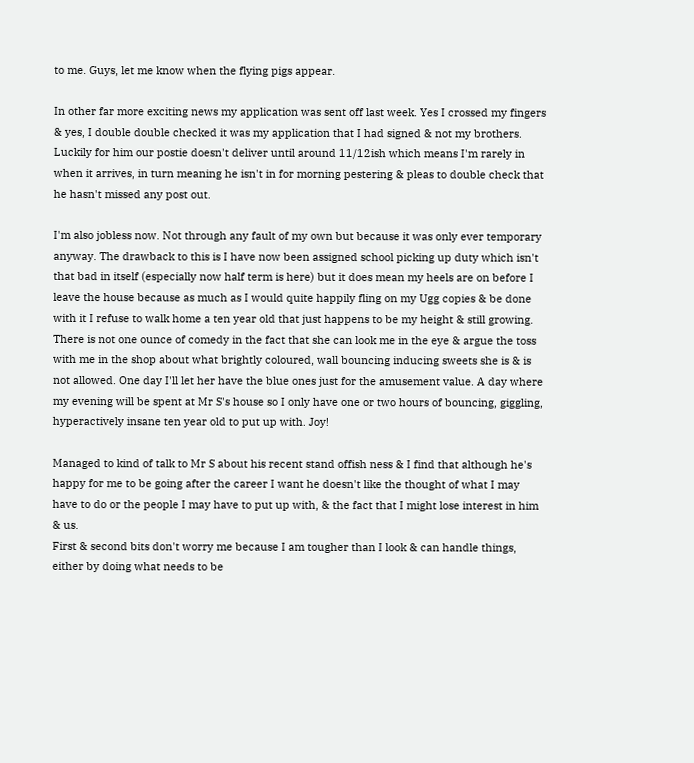to me. Guys, let me know when the flying pigs appear.

In other far more exciting news my application was sent off last week. Yes I crossed my fingers & yes, I double double checked it was my application that I had signed & not my brothers.
Luckily for him our postie doesn't deliver until around 11/12ish which means I'm rarely in when it arrives, in turn meaning he isn't in for morning pestering & pleas to double check that he hasn't missed any post out.

I'm also jobless now. Not through any fault of my own but because it was only ever temporary anyway. The drawback to this is I have now been assigned school picking up duty which isn't that bad in itself (especially now half term is here) but it does mean my heels are on before I leave the house because as much as I would quite happily fling on my Ugg copies & be done with it I refuse to walk home a ten year old that just happens to be my height & still growing. There is not one ounce of comedy in the fact that she can look me in the eye & argue the toss with me in the shop about what brightly coloured, wall bouncing inducing sweets she is & is not allowed. One day I'll let her have the blue ones just for the amusement value. A day where my evening will be spent at Mr S's house so I only have one or two hours of bouncing, giggling, hyperactively insane ten year old to put up with. Joy!

Managed to kind of talk to Mr S about his recent stand offish ness & I find that although he's happy for me to be going after the career I want he doesn't like the thought of what I may have to do or the people I may have to put up with, & the fact that I might lose interest in him & us.
First & second bits don't worry me because I am tougher than I look & can handle things, either by doing what needs to be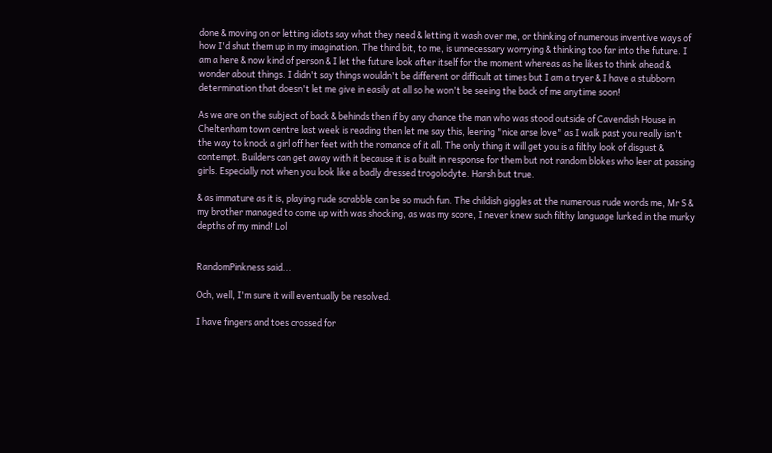done & moving on or letting idiots say what they need & letting it wash over me, or thinking of numerous inventive ways of how I'd shut them up in my imagination. The third bit, to me, is unnecessary worrying & thinking too far into the future. I am a here & now kind of person & I let the future look after itself for the moment whereas as he likes to think ahead & wonder about things. I didn't say things wouldn't be different or difficult at times but I am a tryer & I have a stubborn determination that doesn't let me give in easily at all so he won't be seeing the back of me anytime soon!

As we are on the subject of back & behinds then if by any chance the man who was stood outside of Cavendish House in Cheltenham town centre last week is reading then let me say this, leering "nice arse love" as I walk past you really isn't the way to knock a girl off her feet with the romance of it all. The only thing it will get you is a filthy look of disgust & contempt. Builders can get away with it because it is a built in response for them but not random blokes who leer at passing girls. Especially not when you look like a badly dressed trogolodyte. Harsh but true.

& as immature as it is, playing rude scrabble can be so much fun. The childish giggles at the numerous rude words me, Mr S & my brother managed to come up with was shocking, as was my score, I never knew such filthy language lurked in the murky depths of my mind! Lol


RandomPinkness said...

Och, well, I'm sure it will eventually be resolved.

I have fingers and toes crossed for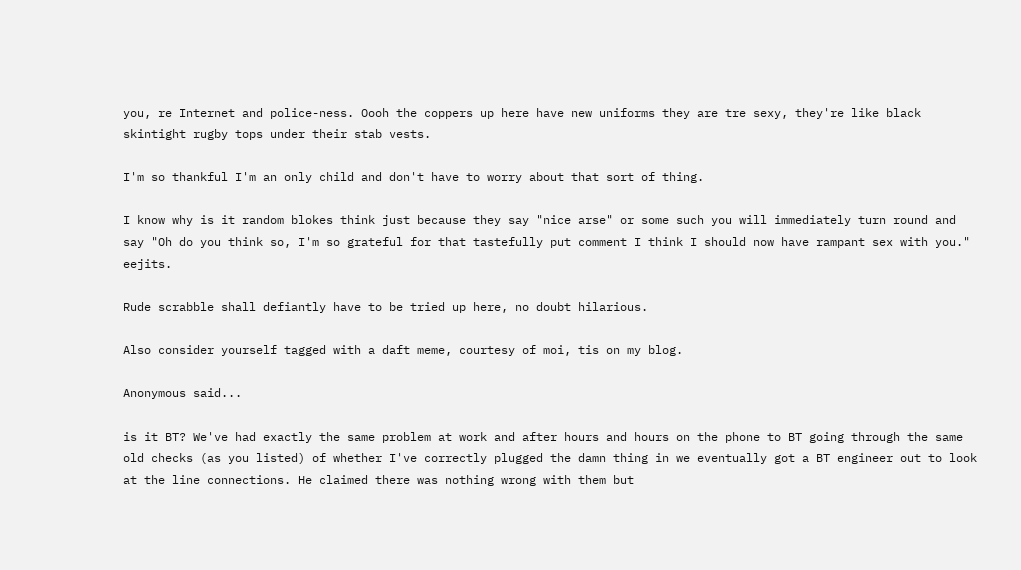you, re Internet and police-ness. Oooh the coppers up here have new uniforms they are tre sexy, they're like black skintight rugby tops under their stab vests.

I'm so thankful I'm an only child and don't have to worry about that sort of thing.

I know why is it random blokes think just because they say "nice arse" or some such you will immediately turn round and say "Oh do you think so, I'm so grateful for that tastefully put comment I think I should now have rampant sex with you." eejits.

Rude scrabble shall defiantly have to be tried up here, no doubt hilarious.

Also consider yourself tagged with a daft meme, courtesy of moi, tis on my blog.

Anonymous said...

is it BT? We've had exactly the same problem at work and after hours and hours on the phone to BT going through the same old checks (as you listed) of whether I've correctly plugged the damn thing in we eventually got a BT engineer out to look at the line connections. He claimed there was nothing wrong with them but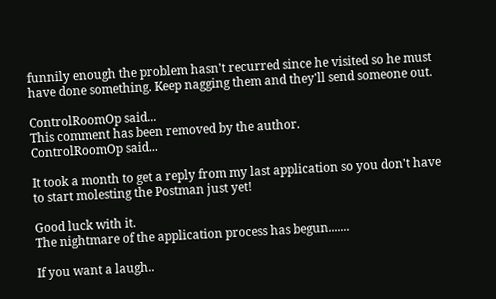funnily enough the problem hasn't recurred since he visited so he must have done something. Keep nagging them and they'll send someone out.

ControlRoomOp said...
This comment has been removed by the author.
ControlRoomOp said...

It took a month to get a reply from my last application so you don't have to start molesting the Postman just yet!

Good luck with it.
The nightmare of the application process has begun.......

If you want a laugh..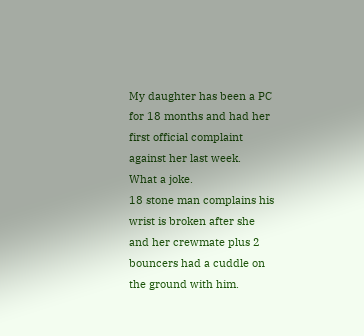My daughter has been a PC for 18 months and had her first official complaint against her last week.
What a joke.
18 stone man complains his wrist is broken after she and her crewmate plus 2 bouncers had a cuddle on the ground with him.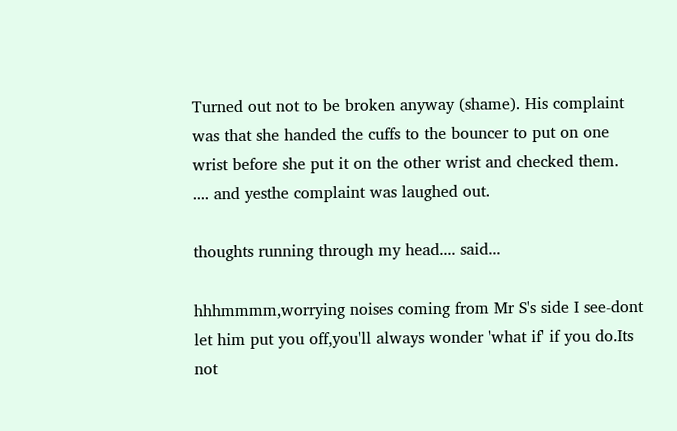Turned out not to be broken anyway (shame). His complaint was that she handed the cuffs to the bouncer to put on one wrist before she put it on the other wrist and checked them.
.... and yesthe complaint was laughed out.

thoughts running through my head.... said...

hhhmmmm,worrying noises coming from Mr S's side I see-dont let him put you off,you'll always wonder 'what if' if you do.Its not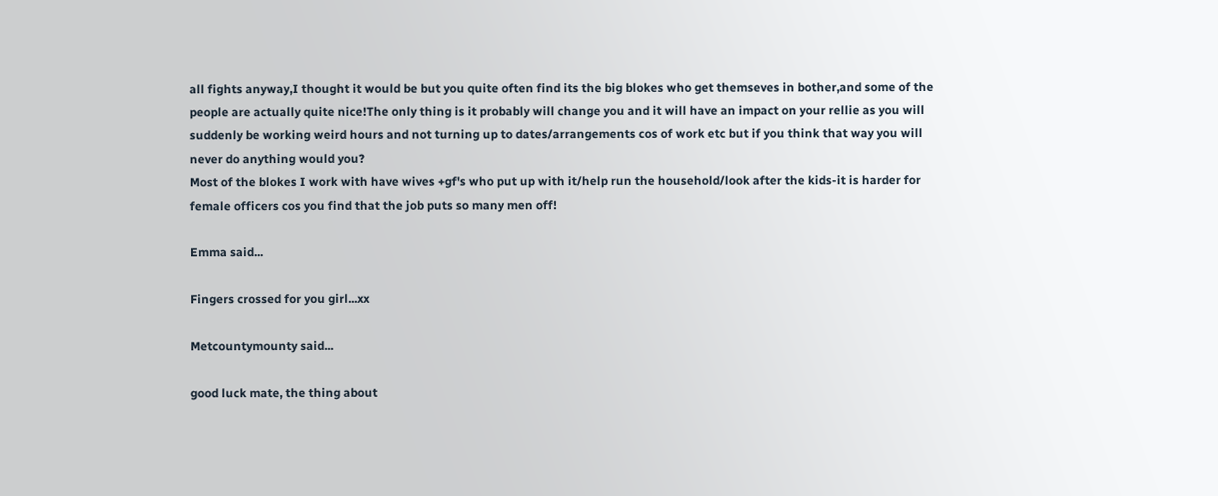all fights anyway,I thought it would be but you quite often find its the big blokes who get themseves in bother,and some of the people are actually quite nice!The only thing is it probably will change you and it will have an impact on your rellie as you will suddenly be working weird hours and not turning up to dates/arrangements cos of work etc but if you think that way you will never do anything would you?
Most of the blokes I work with have wives +gf's who put up with it/help run the household/look after the kids-it is harder for female officers cos you find that the job puts so many men off!

Emma said...

Fingers crossed for you girl...xx

Metcountymounty said...

good luck mate, the thing about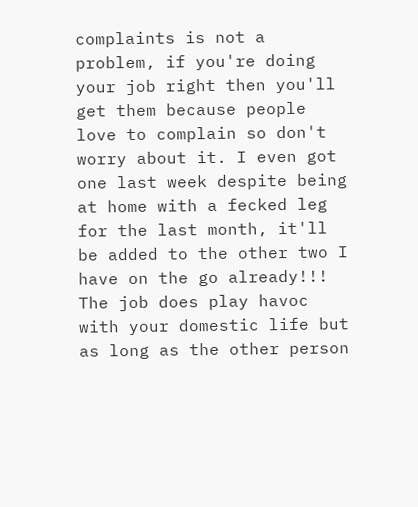complaints is not a problem, if you're doing your job right then you'll get them because people love to complain so don't worry about it. I even got one last week despite being at home with a fecked leg for the last month, it'll be added to the other two I have on the go already!!! The job does play havoc with your domestic life but as long as the other person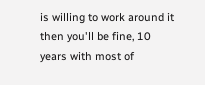is willing to work around it then you'll be fine, 10 years with most of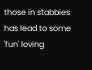those in stabbies has lead to some 'fun' loving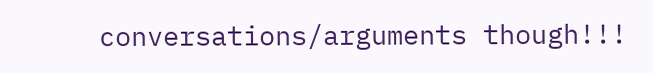conversations/arguments though!!!